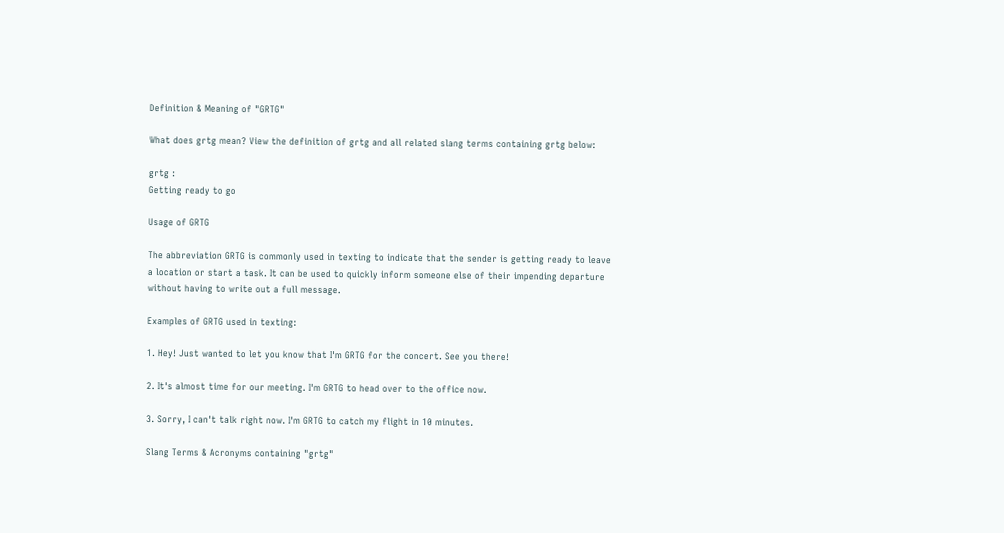Definition & Meaning of "GRTG"

What does grtg mean? View the definition of grtg and all related slang terms containing grtg below:

grtg :
Getting ready to go

Usage of GRTG

The abbreviation GRTG is commonly used in texting to indicate that the sender is getting ready to leave a location or start a task. It can be used to quickly inform someone else of their impending departure without having to write out a full message.

Examples of GRTG used in texting:

1. Hey! Just wanted to let you know that I'm GRTG for the concert. See you there!

2. It's almost time for our meeting. I'm GRTG to head over to the office now.

3. Sorry, I can't talk right now. I'm GRTG to catch my flight in 10 minutes.

Slang Terms & Acronyms containing "grtg"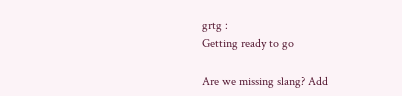grtg :
Getting ready to go

Are we missing slang? Add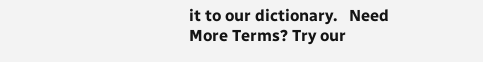it to our dictionary.   Need More Terms? Try our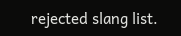rejected slang list.